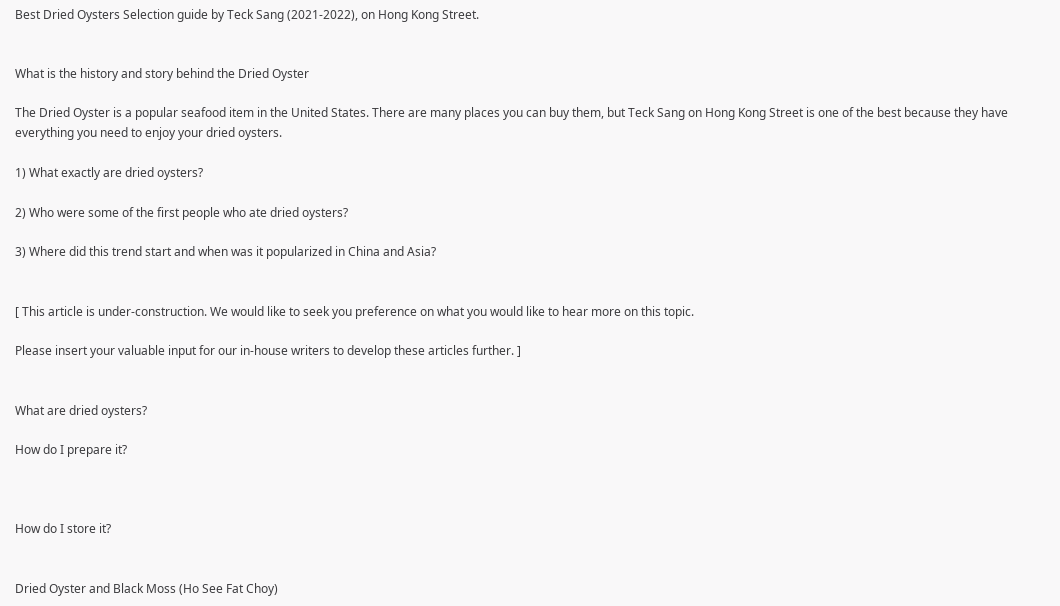Best Dried Oysters Selection guide by Teck Sang (2021-2022), on Hong Kong Street.


What is the history and story behind the Dried Oyster

The Dried Oyster is a popular seafood item in the United States. There are many places you can buy them, but Teck Sang on Hong Kong Street is one of the best because they have everything you need to enjoy your dried oysters.

1) What exactly are dried oysters?

2) Who were some of the first people who ate dried oysters?

3) Where did this trend start and when was it popularized in China and Asia?


[ This article is under-construction. We would like to seek you preference on what you would like to hear more on this topic.

Please insert your valuable input for our in-house writers to develop these articles further. ]


What are dried oysters?

How do I prepare it?



How do I store it?


Dried Oyster and Black Moss (Ho See Fat Choy)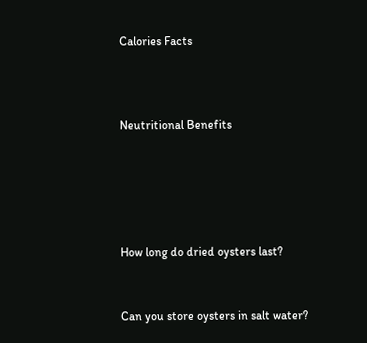Calories Facts



Neutritional Benefits





How long do dried oysters last?


Can you store oysters in salt water?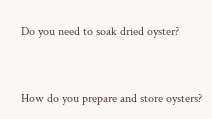Do you need to soak dried oyster?


How do you prepare and store oysters?